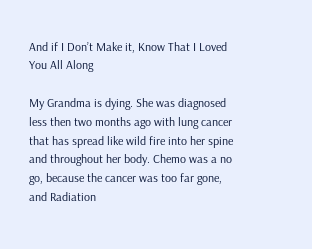And if I Don’t Make it, Know That I Loved You All Along

My Grandma is dying. She was diagnosed less then two months ago with lung cancer that has spread like wild fire into her spine and throughout her body. Chemo was a no go, because the cancer was too far gone, and Radiation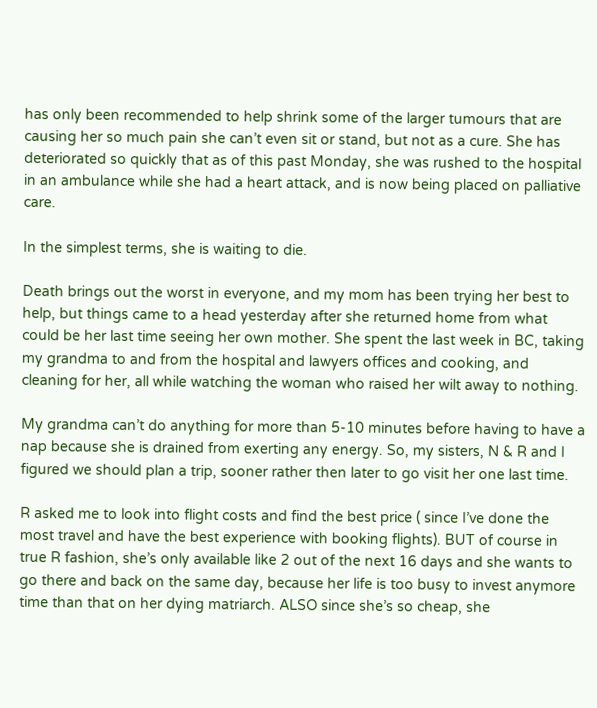has only been recommended to help shrink some of the larger tumours that are causing her so much pain she can’t even sit or stand, but not as a cure. She has deteriorated so quickly that as of this past Monday, she was rushed to the hospital in an ambulance while she had a heart attack, and is now being placed on palliative care.

In the simplest terms, she is waiting to die.

Death brings out the worst in everyone, and my mom has been trying her best to help, but things came to a head yesterday after she returned home from what could be her last time seeing her own mother. She spent the last week in BC, taking my grandma to and from the hospital and lawyers offices and cooking, and cleaning for her, all while watching the woman who raised her wilt away to nothing.

My grandma can’t do anything for more than 5-10 minutes before having to have a nap because she is drained from exerting any energy. So, my sisters, N & R and I figured we should plan a trip, sooner rather then later to go visit her one last time.

R asked me to look into flight costs and find the best price ( since I’ve done the most travel and have the best experience with booking flights). BUT of course in true R fashion, she’s only available like 2 out of the next 16 days and she wants to go there and back on the same day, because her life is too busy to invest anymore time than that on her dying matriarch. ALSO since she’s so cheap, she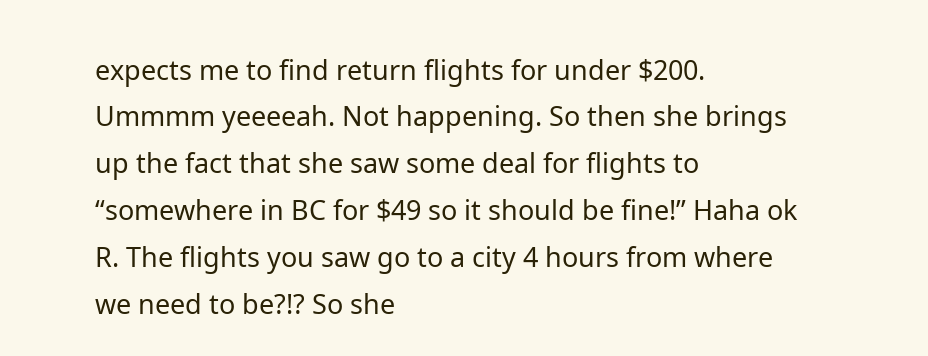expects me to find return flights for under $200. Ummmm yeeeeah. Not happening. So then she brings up the fact that she saw some deal for flights to “somewhere in BC for $49 so it should be fine!” Haha ok R. The flights you saw go to a city 4 hours from where we need to be?!? So she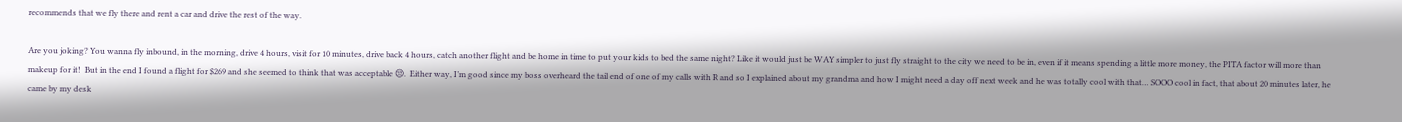recommends that we fly there and rent a car and drive the rest of the way.

Are you joking? You wanna fly inbound, in the morning, drive 4 hours, visit for 10 minutes, drive back 4 hours, catch another flight and be home in time to put your kids to bed the same night? Like it would just be WAY simpler to just fly straight to the city we need to be in, even if it means spending a little more money, the PITA factor will more than makeup for it!  But in the end I found a flight for $269 and she seemed to think that was acceptable 😒.  Either way, I’m good since my boss overheard the tail end of one of my calls with R and so I explained about my grandma and how I might need a day off next week and he was totally cool with that… SOOO cool in fact, that about 20 minutes later, he came by my desk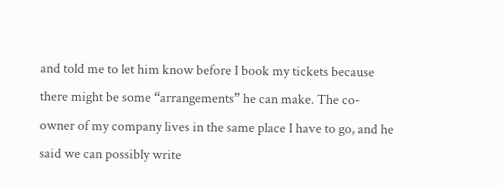and told me to let him know before I book my tickets because there might be some “arrangements” he can make. The co-owner of my company lives in the same place I have to go, and he said we can possibly write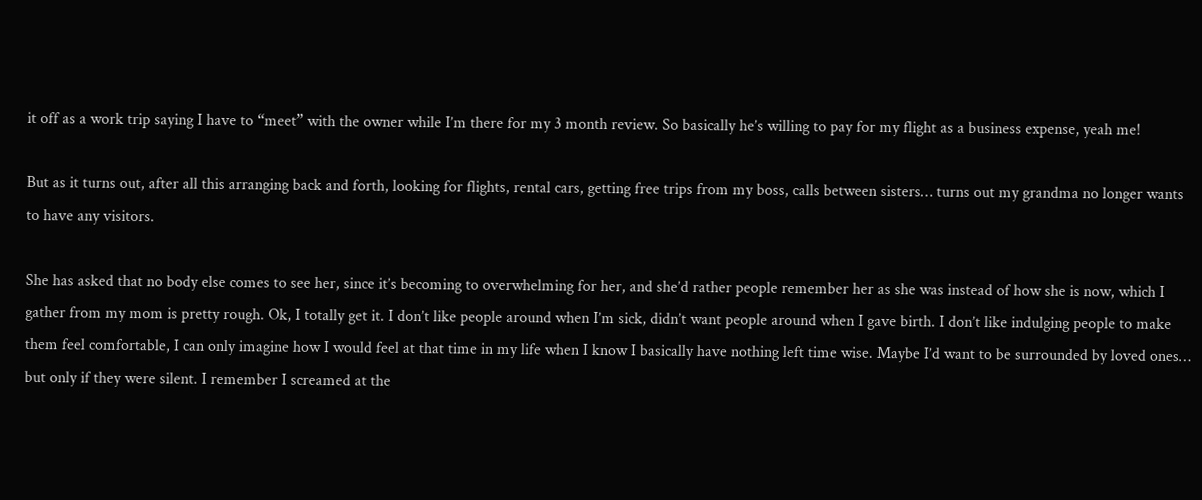it off as a work trip saying I have to “meet” with the owner while I’m there for my 3 month review. So basically he’s willing to pay for my flight as a business expense, yeah me!

But as it turns out, after all this arranging back and forth, looking for flights, rental cars, getting free trips from my boss, calls between sisters… turns out my grandma no longer wants to have any visitors.

She has asked that no body else comes to see her, since it’s becoming to overwhelming for her, and she’d rather people remember her as she was instead of how she is now, which I gather from my mom is pretty rough. Ok, I totally get it. I don’t like people around when I’m sick, didn’t want people around when I gave birth. I don’t like indulging people to make them feel comfortable, I can only imagine how I would feel at that time in my life when I know I basically have nothing left time wise. Maybe I’d want to be surrounded by loved ones… but only if they were silent. I remember I screamed at the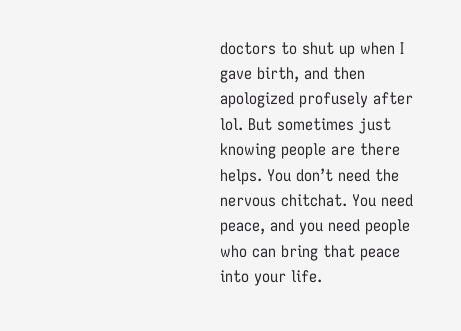doctors to shut up when I gave birth, and then apologized profusely after lol. But sometimes just knowing people are there helps. You don’t need the nervous chitchat. You need peace, and you need people who can bring that peace into your life.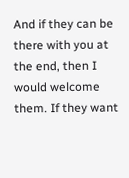And if they can be there with you at the end, then I would welcome them. If they want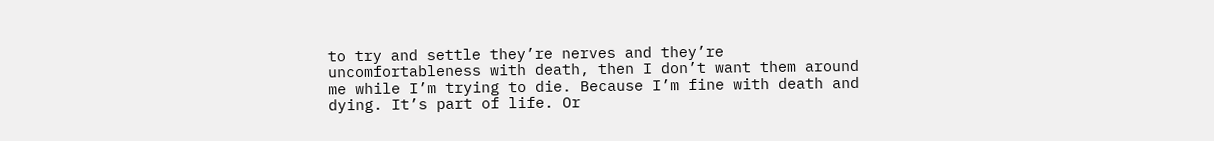to try and settle they’re nerves and they’re uncomfortableness with death, then I don’t want them around me while I’m trying to die. Because I’m fine with death and dying. It’s part of life. Or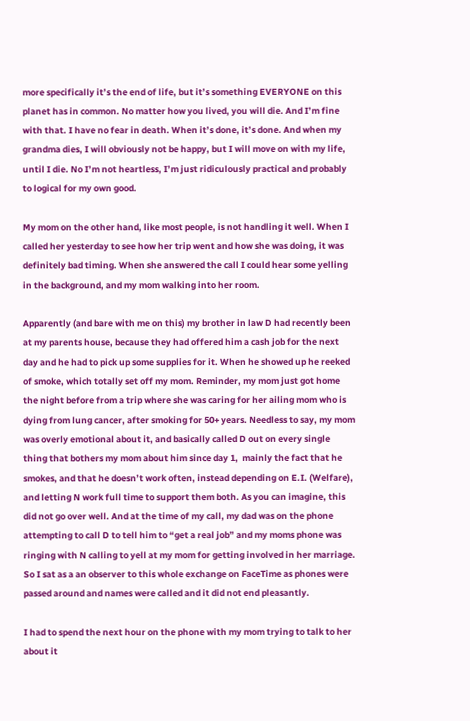more specifically it’s the end of life, but it’s something EVERYONE on this planet has in common. No matter how you lived, you will die. And I’m fine with that. I have no fear in death. When it’s done, it’s done. And when my grandma dies, I will obviously not be happy, but I will move on with my life, until I die. No I’m not heartless, I’m just ridiculously practical and probably to logical for my own good.

My mom on the other hand, like most people, is not handling it well. When I called her yesterday to see how her trip went and how she was doing, it was definitely bad timing. When she answered the call I could hear some yelling in the background, and my mom walking into her room.

Apparently (and bare with me on this) my brother in law D had recently been at my parents house, because they had offered him a cash job for the next day and he had to pick up some supplies for it. When he showed up he reeked of smoke, which totally set off my mom. Reminder, my mom just got home the night before from a trip where she was caring for her ailing mom who is dying from lung cancer, after smoking for 50+ years. Needless to say, my mom was overly emotional about it, and basically called D out on every single thing that bothers my mom about him since day 1,  mainly the fact that he smokes, and that he doesn’t work often, instead depending on E.I. (Welfare), and letting N work full time to support them both. As you can imagine, this did not go over well. And at the time of my call, my dad was on the phone attempting to call D to tell him to “get a real job” and my moms phone was ringing with N calling to yell at my mom for getting involved in her marriage. So I sat as a an observer to this whole exchange on FaceTime as phones were passed around and names were called and it did not end pleasantly.

I had to spend the next hour on the phone with my mom trying to talk to her about it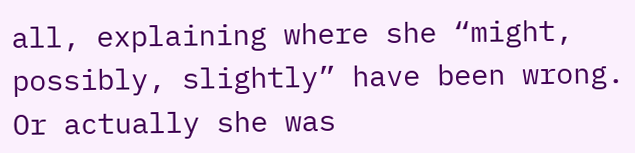all, explaining where she “might, possibly, slightly” have been wrong. Or actually she was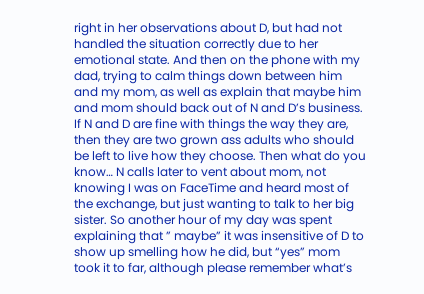right in her observations about D, but had not handled the situation correctly due to her emotional state. And then on the phone with my dad, trying to calm things down between him and my mom, as well as explain that maybe him and mom should back out of N and D’s business. If N and D are fine with things the way they are, then they are two grown ass adults who should be left to live how they choose. Then what do you know… N calls later to vent about mom, not knowing I was on FaceTime and heard most of the exchange, but just wanting to talk to her big sister. So another hour of my day was spent explaining that ” maybe” it was insensitive of D to show up smelling how he did, but “yes” mom took it to far, although please remember what’s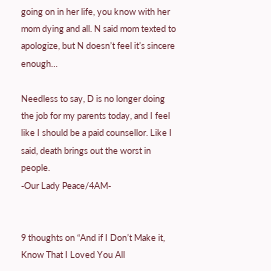going on in her life, you know with her mom dying and all. N said mom texted to apologize, but N doesn’t feel it’s sincere enough…

Needless to say, D is no longer doing the job for my parents today, and I feel like I should be a paid counsellor. Like I said, death brings out the worst in people.
-Our Lady Peace/4AM-


9 thoughts on “And if I Don’t Make it, Know That I Loved You All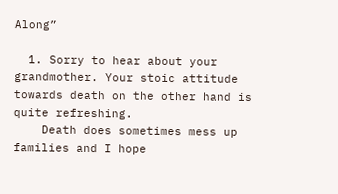Along”

  1. Sorry to hear about your grandmother. Your stoic attitude towards death on the other hand is quite refreshing.
    Death does sometimes mess up families and I hope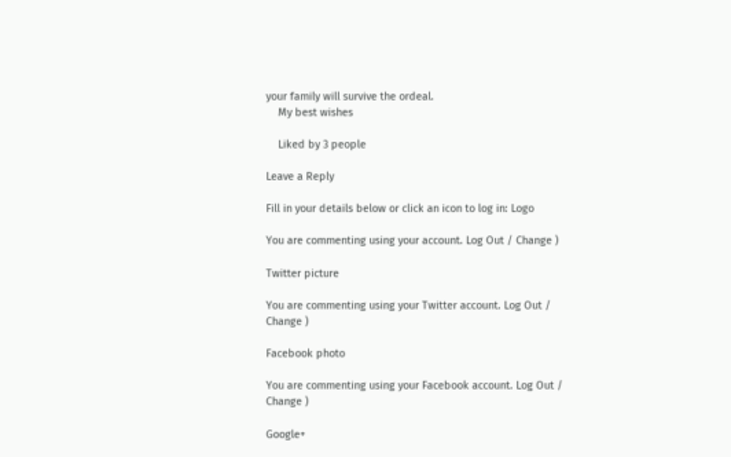your family will survive the ordeal.
    My best wishes

    Liked by 3 people

Leave a Reply

Fill in your details below or click an icon to log in: Logo

You are commenting using your account. Log Out / Change )

Twitter picture

You are commenting using your Twitter account. Log Out / Change )

Facebook photo

You are commenting using your Facebook account. Log Out / Change )

Google+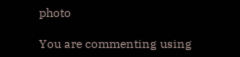photo

You are commenting using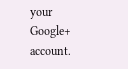your Google+ account.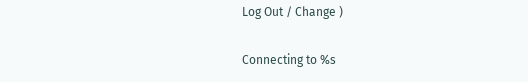Log Out / Change )

Connecting to %s